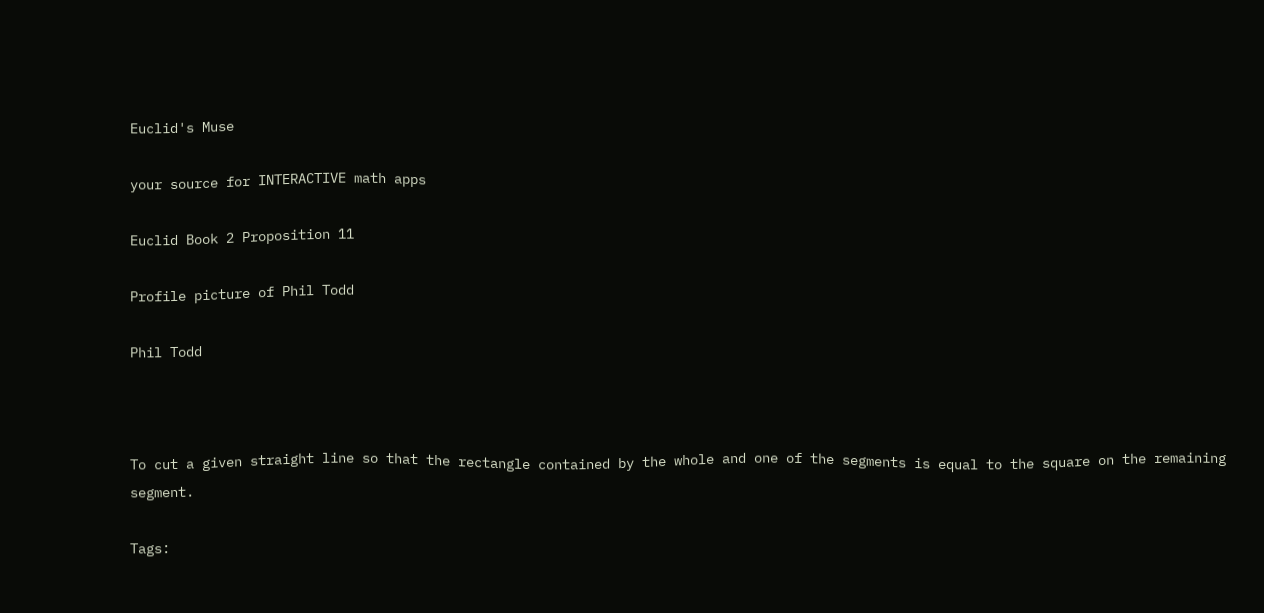Euclid's Muse

your source for INTERACTIVE math apps

Euclid Book 2 Proposition 11

Profile picture of Phil Todd

Phil Todd



To cut a given straight line so that the rectangle contained by the whole and one of the segments is equal to the square on the remaining segment.

Tags: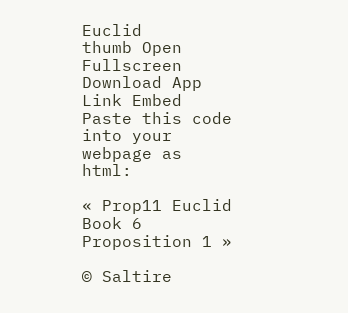Euclid
thumb Open Fullscreen
Download App Link Embed
Paste this code into your webpage as html:

« Prop11 Euclid Book 6 Proposition 1 »

© Saltire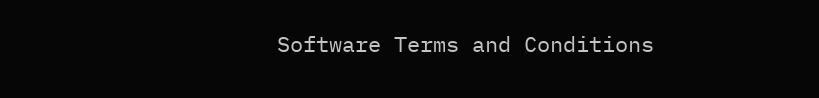Software Terms and Conditions